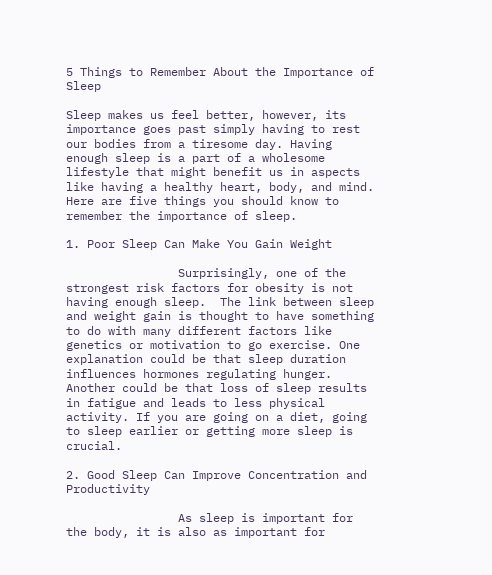5 Things to Remember About the Importance of Sleep

Sleep makes us feel better, however, its importance goes past simply having to rest our bodies from a tiresome day. Having enough sleep is a part of a wholesome lifestyle that might benefit us in aspects like having a healthy heart, body, and mind. Here are five things you should know to remember the importance of sleep.

1. Poor Sleep Can Make You Gain Weight

                Surprisingly, one of the strongest risk factors for obesity is not having enough sleep.  The link between sleep and weight gain is thought to have something to do with many different factors like genetics or motivation to go exercise. One explanation could be that sleep duration influences hormones regulating hunger. Another could be that loss of sleep results in fatigue and leads to less physical activity. If you are going on a diet, going to sleep earlier or getting more sleep is crucial.

2. Good Sleep Can Improve Concentration and Productivity

                As sleep is important for the body, it is also as important for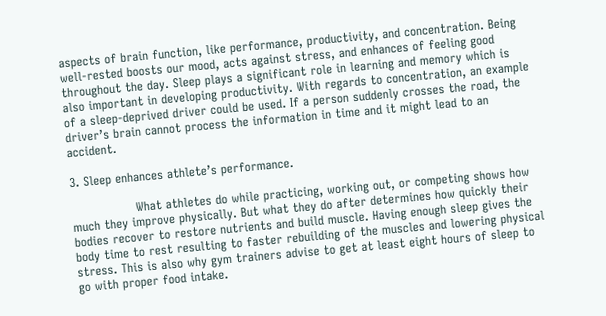aspects of brain function, like performance, productivity, and concentration. Being well-rested boosts our mood, acts against stress, and enhances of feeling good throughout the day. Sleep plays a significant role in learning and memory which is also important in developing productivity. With regards to concentration, an example of a sleep-deprived driver could be used. If a person suddenly crosses the road, the driver’s brain cannot process the information in time and it might lead to an accident.

3. Sleep enhances athlete’s performance.

                What athletes do while practicing, working out, or competing shows how much they improve physically. But what they do after determines how quickly their bodies recover to restore nutrients and build muscle. Having enough sleep gives the body time to rest resulting to faster rebuilding of the muscles and lowering physical stress. This is also why gym trainers advise to get at least eight hours of sleep to go with proper food intake.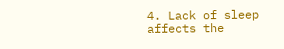4. Lack of sleep affects the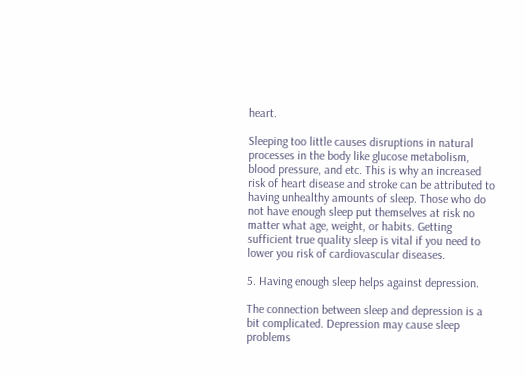heart.

Sleeping too little causes disruptions in natural processes in the body like glucose metabolism, blood pressure, and etc. This is why an increased risk of heart disease and stroke can be attributed to having unhealthy amounts of sleep. Those who do not have enough sleep put themselves at risk no matter what age, weight, or habits. Getting sufficient true quality sleep is vital if you need to lower you risk of cardiovascular diseases.

5. Having enough sleep helps against depression.

The connection between sleep and depression is a bit complicated. Depression may cause sleep problems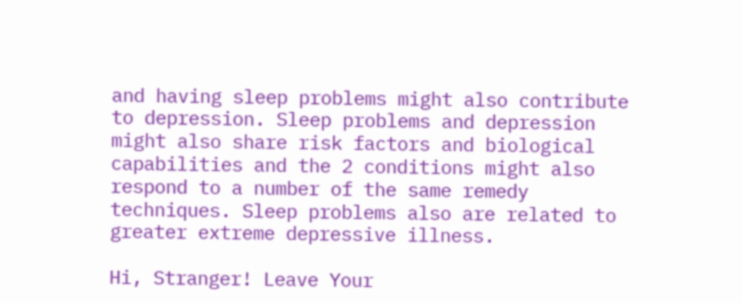and having sleep problems might also contribute to depression. Sleep problems and depression might also share risk factors and biological capabilities and the 2 conditions might also respond to a number of the same remedy techniques. Sleep problems also are related to greater extreme depressive illness.

Hi, Stranger! Leave Your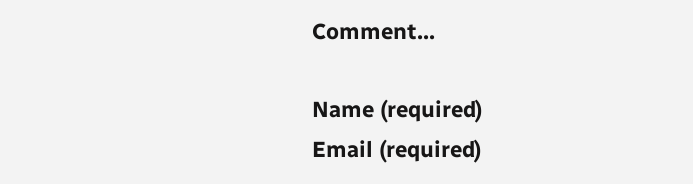Comment...

Name (required)
Email (required)